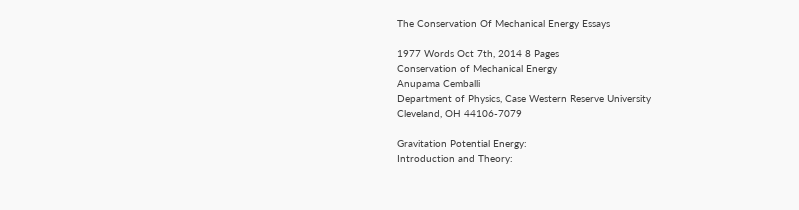The Conservation Of Mechanical Energy Essays

1977 Words Oct 7th, 2014 8 Pages
Conservation of Mechanical Energy
Anupama Cemballi
Department of Physics, Case Western Reserve University
Cleveland, OH 44106-7079

Gravitation Potential Energy:
Introduction and Theory: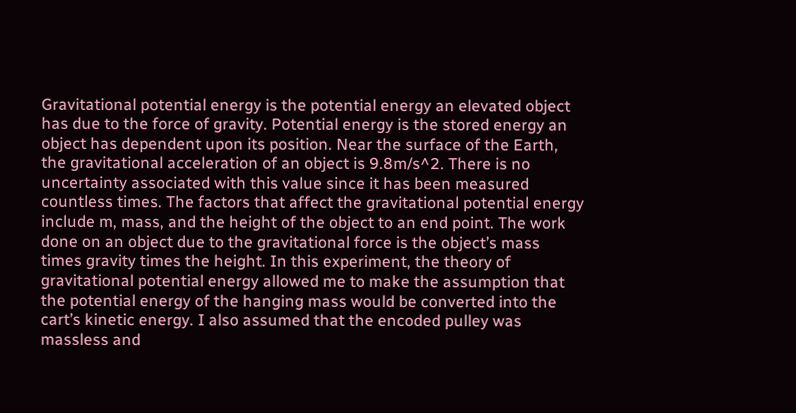Gravitational potential energy is the potential energy an elevated object has due to the force of gravity. Potential energy is the stored energy an object has dependent upon its position. Near the surface of the Earth, the gravitational acceleration of an object is 9.8m/s^2. There is no uncertainty associated with this value since it has been measured countless times. The factors that affect the gravitational potential energy include m, mass, and the height of the object to an end point. The work done on an object due to the gravitational force is the object’s mass times gravity times the height. In this experiment, the theory of gravitational potential energy allowed me to make the assumption that the potential energy of the hanging mass would be converted into the cart’s kinetic energy. I also assumed that the encoded pulley was massless and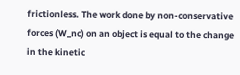frictionless. The work done by non-conservative forces (W_nc) on an object is equal to the change in the kinetic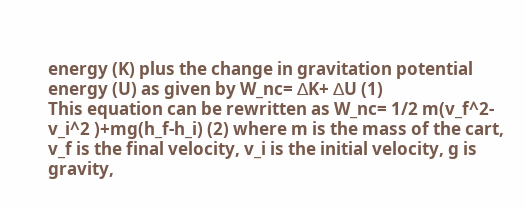energy (K) plus the change in gravitation potential energy (U) as given by W_nc= ∆K+ ∆U (1)
This equation can be rewritten as W_nc= 1/2 m(v_f^2-v_i^2 )+mg(h_f-h_i) (2) where m is the mass of the cart, v_f is the final velocity, v_i is the initial velocity, g is gravity,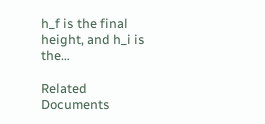h_f is the final height, and h_i is the…

Related Documents